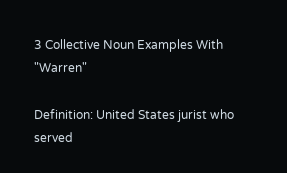3 Collective Noun Examples With "Warren"

Definition: United States jurist who served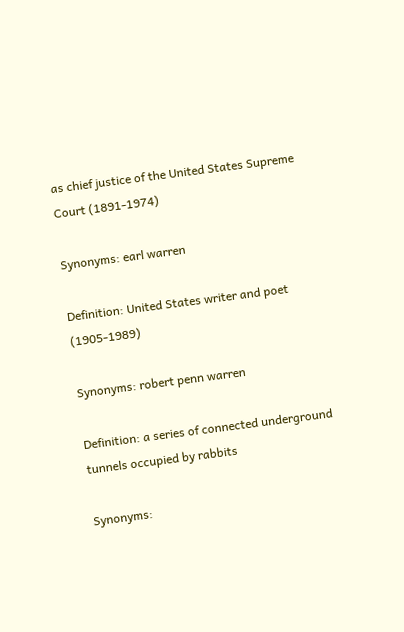as chief justice of the United States Supreme Court (1891-1974)

Synonyms: earl warren

Definition: United States writer and poet (1905-1989)

Synonyms: robert penn warren

Definition: a series of connected underground tunnels occupied by rabbits

Synonyms: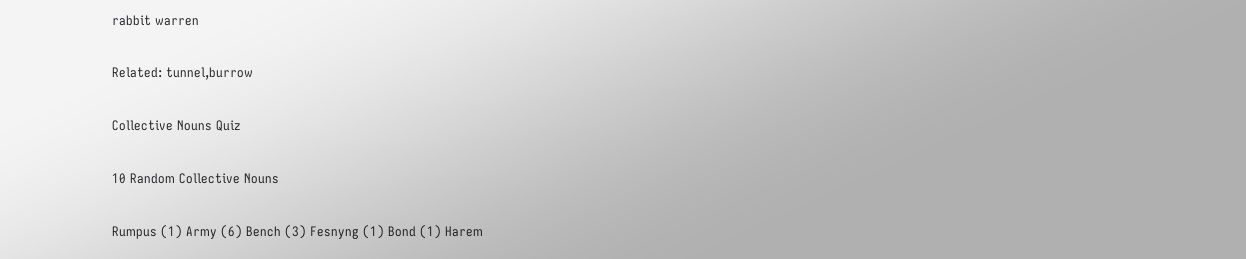rabbit warren

Related: tunnel,burrow

Collective Nouns Quiz

10 Random Collective Nouns

Rumpus (1) Army (6) Bench (3) Fesnyng (1) Bond (1) Harem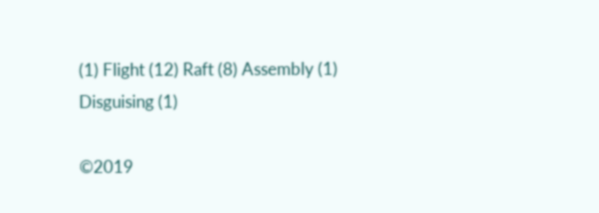(1) Flight (12) Raft (8) Assembly (1) Disguising (1)

©2019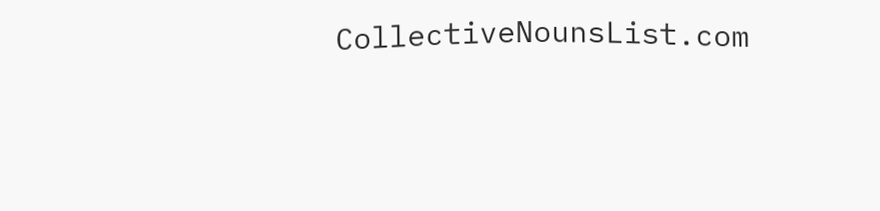CollectiveNounsList.com